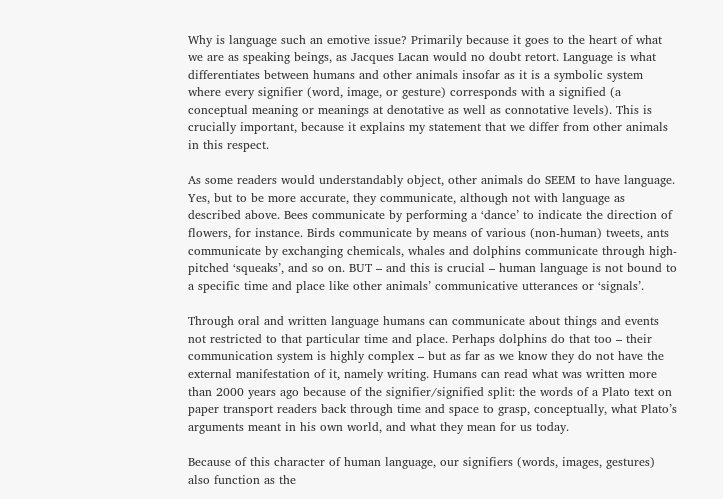Why is language such an emotive issue? Primarily because it goes to the heart of what we are as speaking beings, as Jacques Lacan would no doubt retort. Language is what differentiates between humans and other animals insofar as it is a symbolic system where every signifier (word, image, or gesture) corresponds with a signified (a conceptual meaning or meanings at denotative as well as connotative levels). This is crucially important, because it explains my statement that we differ from other animals in this respect.

As some readers would understandably object, other animals do SEEM to have language. Yes, but to be more accurate, they communicate, although not with language as described above. Bees communicate by performing a ‘dance’ to indicate the direction of flowers, for instance. Birds communicate by means of various (non-human) tweets, ants communicate by exchanging chemicals, whales and dolphins communicate through high-pitched ‘squeaks’, and so on. BUT – and this is crucial – human language is not bound to a specific time and place like other animals’ communicative utterances or ‘signals’.

Through oral and written language humans can communicate about things and events not restricted to that particular time and place. Perhaps dolphins do that too – their communication system is highly complex – but as far as we know they do not have the external manifestation of it, namely writing. Humans can read what was written more than 2000 years ago because of the signifier/signified split: the words of a Plato text on paper transport readers back through time and space to grasp, conceptually, what Plato’s arguments meant in his own world, and what they mean for us today.

Because of this character of human language, our signifiers (words, images, gestures) also function as the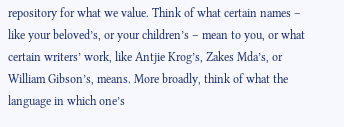repository for what we value. Think of what certain names – like your beloved’s, or your children’s – mean to you, or what certain writers’ work, like Antjie Krog’s, Zakes Mda’s, or William Gibson’s, means. More broadly, think of what the language in which one’s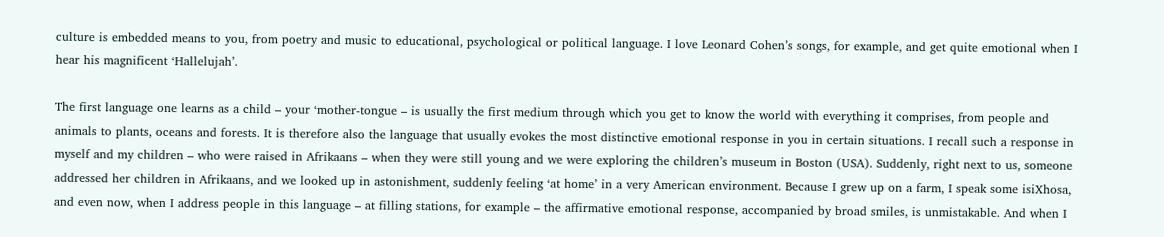culture is embedded means to you, from poetry and music to educational, psychological or political language. I love Leonard Cohen’s songs, for example, and get quite emotional when I hear his magnificent ‘Hallelujah’.

The first language one learns as a child – your ‘mother-tongue – is usually the first medium through which you get to know the world with everything it comprises, from people and animals to plants, oceans and forests. It is therefore also the language that usually evokes the most distinctive emotional response in you in certain situations. I recall such a response in myself and my children – who were raised in Afrikaans – when they were still young and we were exploring the children’s museum in Boston (USA). Suddenly, right next to us, someone addressed her children in Afrikaans, and we looked up in astonishment, suddenly feeling ‘at home’ in a very American environment. Because I grew up on a farm, I speak some isiXhosa, and even now, when I address people in this language – at filling stations, for example – the affirmative emotional response, accompanied by broad smiles, is unmistakable. And when I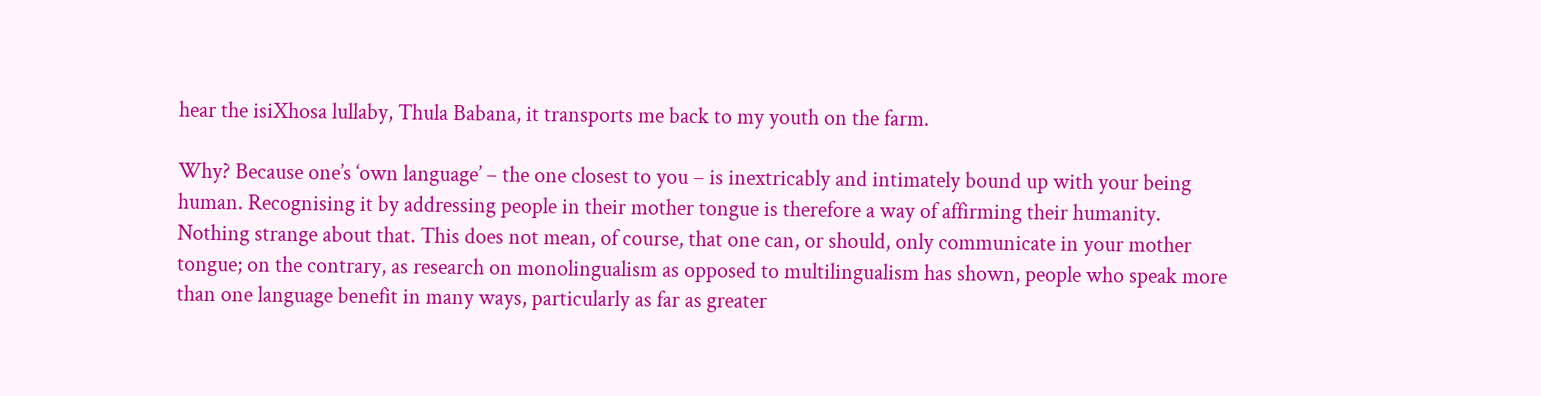hear the isiXhosa lullaby, Thula Babana, it transports me back to my youth on the farm.

Why? Because one’s ‘own language’ – the one closest to you – is inextricably and intimately bound up with your being human. Recognising it by addressing people in their mother tongue is therefore a way of affirming their humanity. Nothing strange about that. This does not mean, of course, that one can, or should, only communicate in your mother tongue; on the contrary, as research on monolingualism as opposed to multilingualism has shown, people who speak more than one language benefit in many ways, particularly as far as greater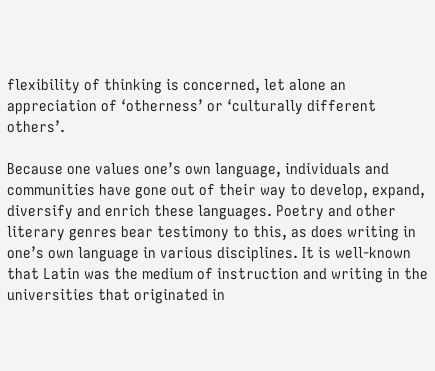flexibility of thinking is concerned, let alone an appreciation of ‘otherness’ or ‘culturally different others’.

Because one values one’s own language, individuals and communities have gone out of their way to develop, expand, diversify and enrich these languages. Poetry and other literary genres bear testimony to this, as does writing in one’s own language in various disciplines. It is well-known that Latin was the medium of instruction and writing in the universities that originated in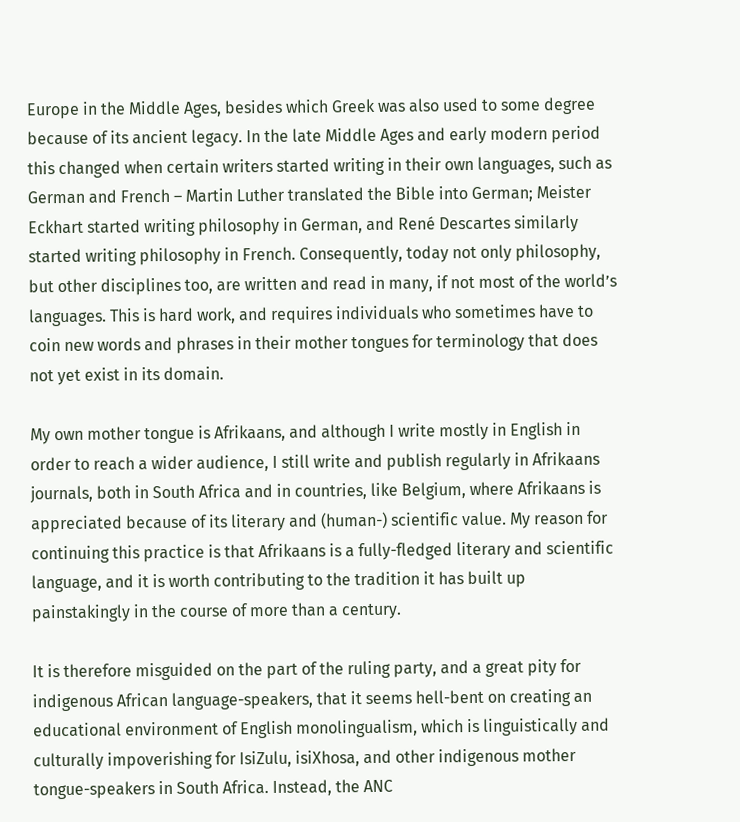Europe in the Middle Ages, besides which Greek was also used to some degree because of its ancient legacy. In the late Middle Ages and early modern period this changed when certain writers started writing in their own languages, such as German and French – Martin Luther translated the Bible into German; Meister Eckhart started writing philosophy in German, and René Descartes similarly started writing philosophy in French. Consequently, today not only philosophy, but other disciplines too, are written and read in many, if not most of the world’s languages. This is hard work, and requires individuals who sometimes have to coin new words and phrases in their mother tongues for terminology that does not yet exist in its domain.

My own mother tongue is Afrikaans, and although I write mostly in English in order to reach a wider audience, I still write and publish regularly in Afrikaans journals, both in South Africa and in countries, like Belgium, where Afrikaans is appreciated because of its literary and (human-) scientific value. My reason for continuing this practice is that Afrikaans is a fully-fledged literary and scientific language, and it is worth contributing to the tradition it has built up painstakingly in the course of more than a century.

It is therefore misguided on the part of the ruling party, and a great pity for indigenous African language-speakers, that it seems hell-bent on creating an educational environment of English monolingualism, which is linguistically and culturally impoverishing for IsiZulu, isiXhosa, and other indigenous mother tongue-speakers in South Africa. Instead, the ANC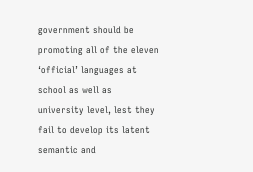government should be promoting all of the eleven ‘official’ languages at school as well as university level, lest they fail to develop its latent semantic and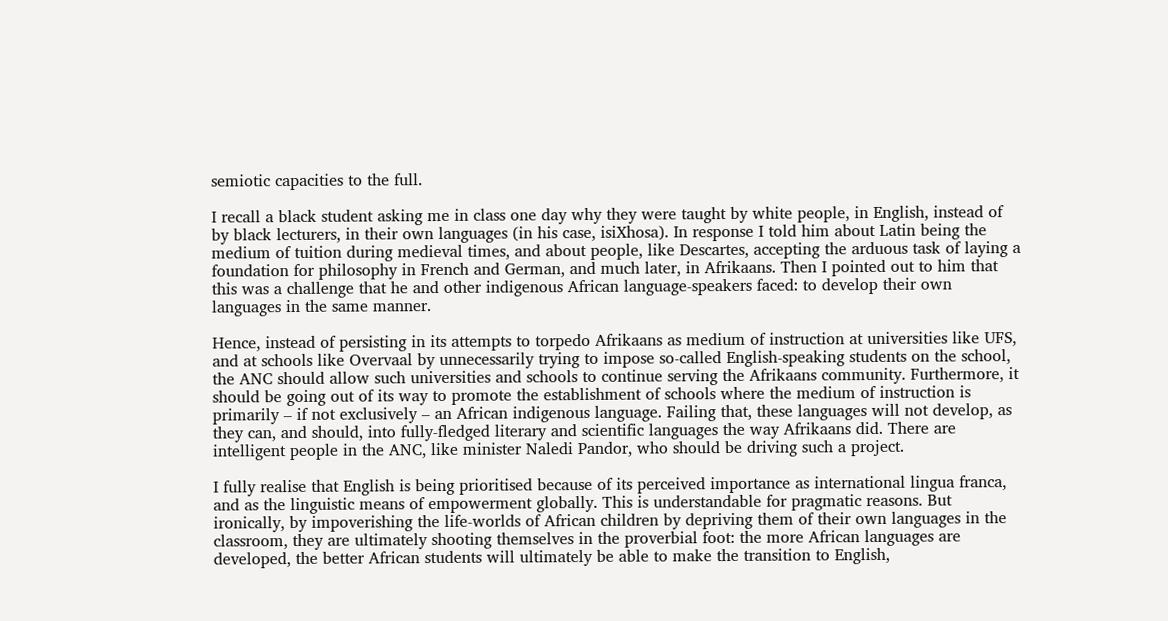semiotic capacities to the full.

I recall a black student asking me in class one day why they were taught by white people, in English, instead of by black lecturers, in their own languages (in his case, isiXhosa). In response I told him about Latin being the medium of tuition during medieval times, and about people, like Descartes, accepting the arduous task of laying a foundation for philosophy in French and German, and much later, in Afrikaans. Then I pointed out to him that this was a challenge that he and other indigenous African language-speakers faced: to develop their own languages in the same manner.

Hence, instead of persisting in its attempts to torpedo Afrikaans as medium of instruction at universities like UFS, and at schools like Overvaal by unnecessarily trying to impose so-called English-speaking students on the school, the ANC should allow such universities and schools to continue serving the Afrikaans community. Furthermore, it should be going out of its way to promote the establishment of schools where the medium of instruction is primarily – if not exclusively – an African indigenous language. Failing that, these languages will not develop, as they can, and should, into fully-fledged literary and scientific languages the way Afrikaans did. There are intelligent people in the ANC, like minister Naledi Pandor, who should be driving such a project.

I fully realise that English is being prioritised because of its perceived importance as international lingua franca, and as the linguistic means of empowerment globally. This is understandable for pragmatic reasons. But ironically, by impoverishing the life-worlds of African children by depriving them of their own languages in the classroom, they are ultimately shooting themselves in the proverbial foot: the more African languages are developed, the better African students will ultimately be able to make the transition to English,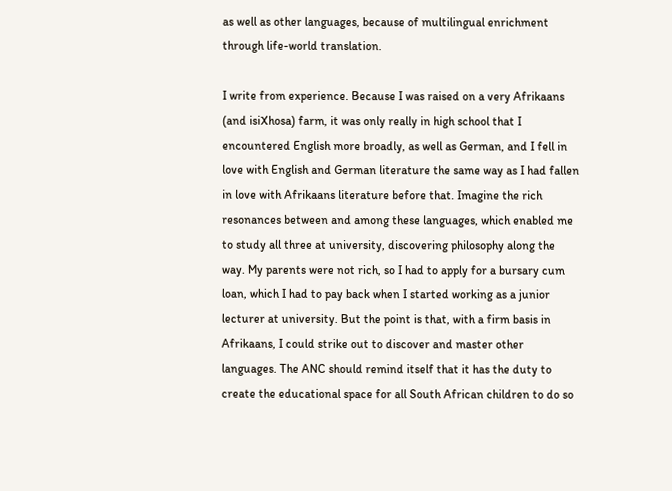as well as other languages, because of multilingual enrichment through life-world translation.

I write from experience. Because I was raised on a very Afrikaans (and isiXhosa) farm, it was only really in high school that I encountered English more broadly, as well as German, and I fell in love with English and German literature the same way as I had fallen in love with Afrikaans literature before that. Imagine the rich resonances between and among these languages, which enabled me to study all three at university, discovering philosophy along the way. My parents were not rich, so I had to apply for a bursary cum loan, which I had to pay back when I started working as a junior lecturer at university. But the point is that, with a firm basis in Afrikaans, I could strike out to discover and master other languages. The ANC should remind itself that it has the duty to create the educational space for all South African children to do so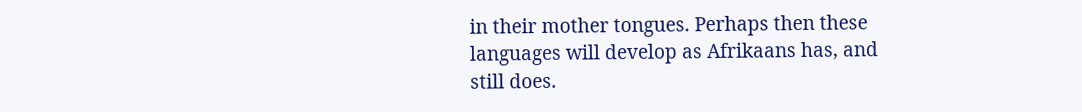in their mother tongues. Perhaps then these languages will develop as Afrikaans has, and still does.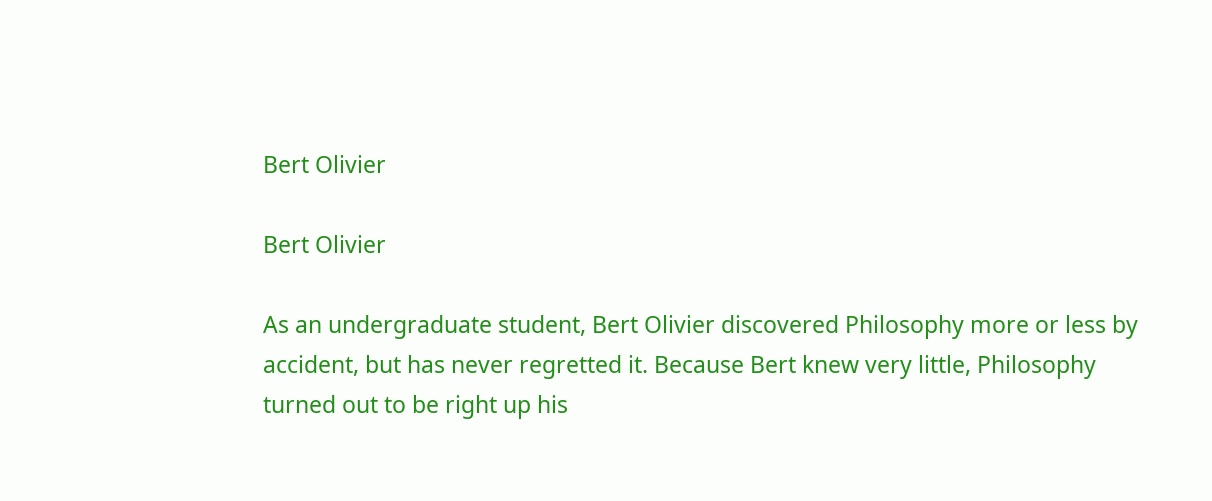Bert Olivier

Bert Olivier

As an undergraduate student, Bert Olivier discovered Philosophy more or less by accident, but has never regretted it. Because Bert knew very little, Philosophy turned out to be right up his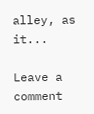alley, as it...

Leave a comment